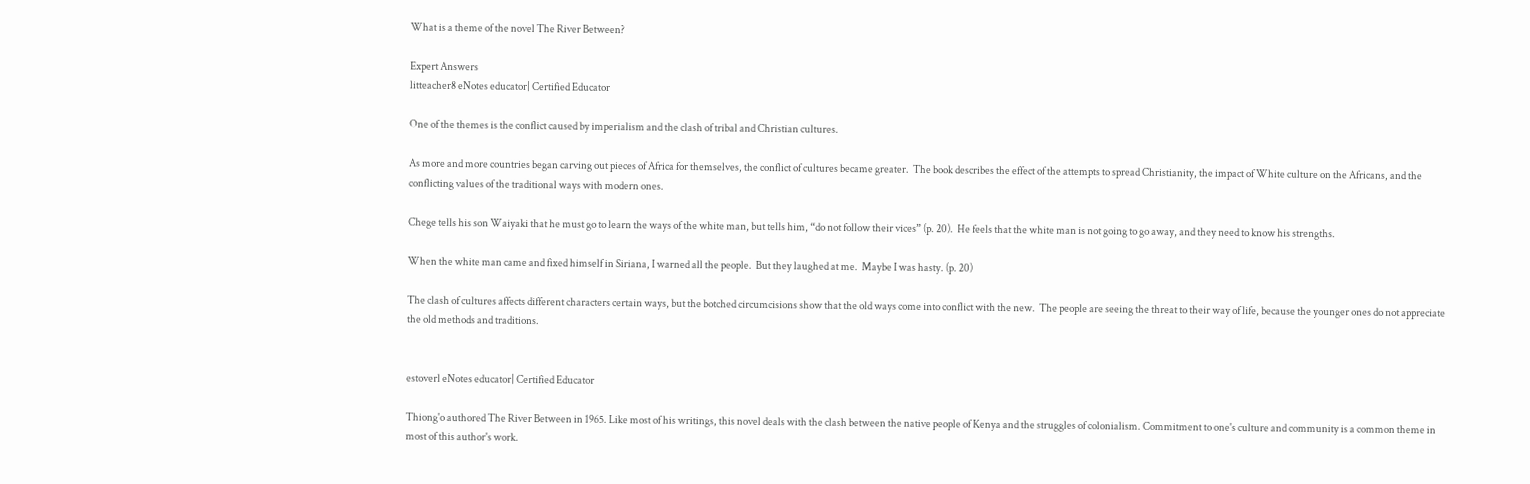What is a theme of the novel The River Between?

Expert Answers
litteacher8 eNotes educator| Certified Educator

One of the themes is the conflict caused by imperialism and the clash of tribal and Christian cultures.

As more and more countries began carving out pieces of Africa for themselves, the conflict of cultures became greater.  The book describes the effect of the attempts to spread Christianity, the impact of White culture on the Africans, and the conflicting values of the traditional ways with modern ones.

Chege tells his son Waiyaki that he must go to learn the ways of the white man, but tells him, “do not follow their vices” (p. 20).  He feels that the white man is not going to go away, and they need to know his strengths.

When the white man came and fixed himself in Siriana, I warned all the people.  But they laughed at me.  Maybe I was hasty. (p. 20)

The clash of cultures affects different characters certain ways, but the botched circumcisions show that the old ways come into conflict with the new.  The people are seeing the threat to their way of life, because the younger ones do not appreciate the old methods and traditions.


estoverl eNotes educator| Certified Educator

Thiong'o authored The River Between in 1965. Like most of his writings, this novel deals with the clash between the native people of Kenya and the struggles of colonialism. Commitment to one's culture and community is a common theme in most of this author's work.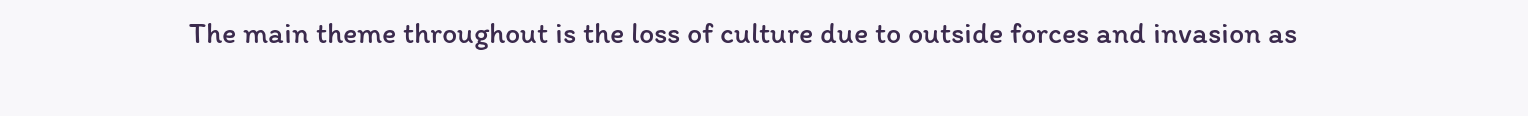The main theme throughout is the loss of culture due to outside forces and invasion as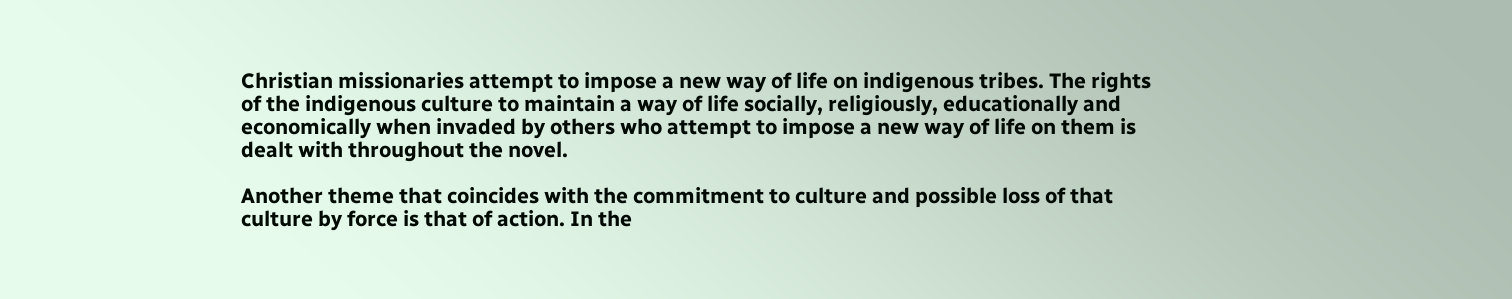Christian missionaries attempt to impose a new way of life on indigenous tribes. The rights of the indigenous culture to maintain a way of life socially, religiously, educationally and economically when invaded by others who attempt to impose a new way of life on them is dealt with throughout the novel.

Another theme that coincides with the commitment to culture and possible loss of that culture by force is that of action. In the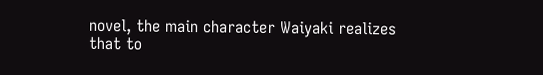novel, the main character Waiyaki realizes that to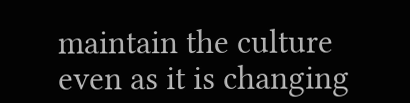maintain the culture even as it is changing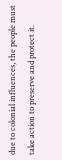due to colonial influences, the people must take action to preserve and protect it.